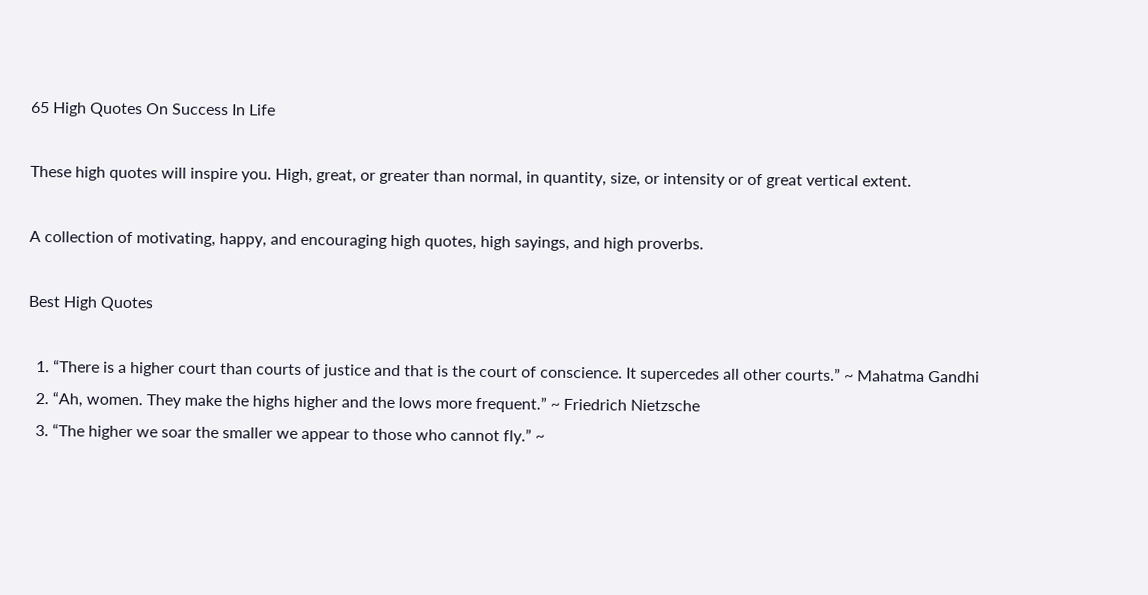65 High Quotes On Success In Life

These high quotes will inspire you. High, great, or greater than normal, in quantity, size, or intensity or of great vertical extent.

A collection of motivating, happy, and encouraging high quotes, high sayings, and high proverbs.

Best High Quotes

  1. “There is a higher court than courts of justice and that is the court of conscience. It supercedes all other courts.” ~ Mahatma Gandhi
  2. “Ah, women. They make the highs higher and the lows more frequent.” ~ Friedrich Nietzsche
  3. “The higher we soar the smaller we appear to those who cannot fly.” ~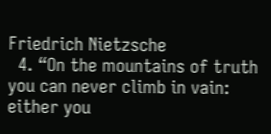Friedrich Nietzsche
  4. “On the mountains of truth you can never climb in vain: either you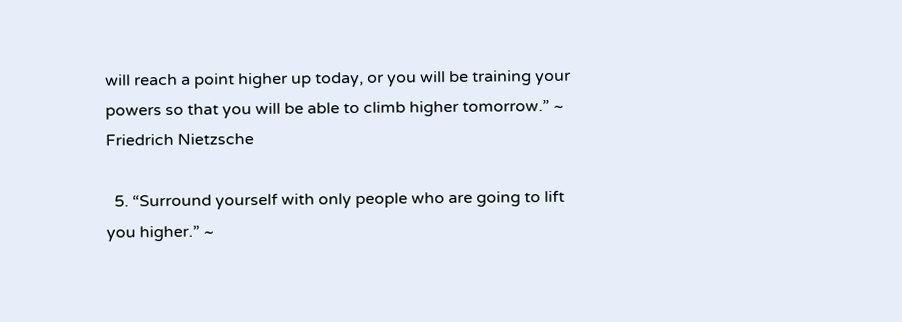will reach a point higher up today, or you will be training your powers so that you will be able to climb higher tomorrow.” ~ Friedrich Nietzsche

  5. “Surround yourself with only people who are going to lift you higher.” ~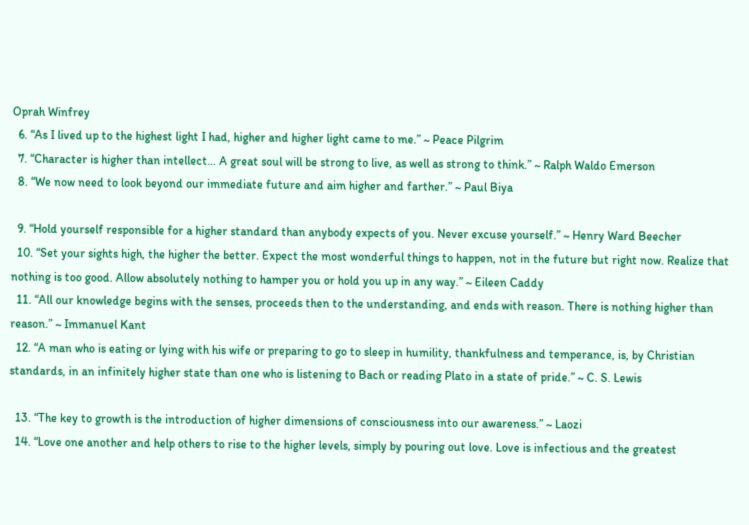Oprah Winfrey
  6. “As I lived up to the highest light I had, higher and higher light came to me.” ~ Peace Pilgrim
  7. “Character is higher than intellect… A great soul will be strong to live, as well as strong to think.” ~ Ralph Waldo Emerson
  8. “We now need to look beyond our immediate future and aim higher and farther.” ~ Paul Biya

  9. “Hold yourself responsible for a higher standard than anybody expects of you. Never excuse yourself.” ~ Henry Ward Beecher
  10. “Set your sights high, the higher the better. Expect the most wonderful things to happen, not in the future but right now. Realize that nothing is too good. Allow absolutely nothing to hamper you or hold you up in any way.” ~ Eileen Caddy
  11. “All our knowledge begins with the senses, proceeds then to the understanding, and ends with reason. There is nothing higher than reason.” ~ Immanuel Kant
  12. “A man who is eating or lying with his wife or preparing to go to sleep in humility, thankfulness and temperance, is, by Christian standards, in an infinitely higher state than one who is listening to Bach or reading Plato in a state of pride.” ~ C. S. Lewis

  13. “The key to growth is the introduction of higher dimensions of consciousness into our awareness.” ~ Laozi
  14. “Love one another and help others to rise to the higher levels, simply by pouring out love. Love is infectious and the greatest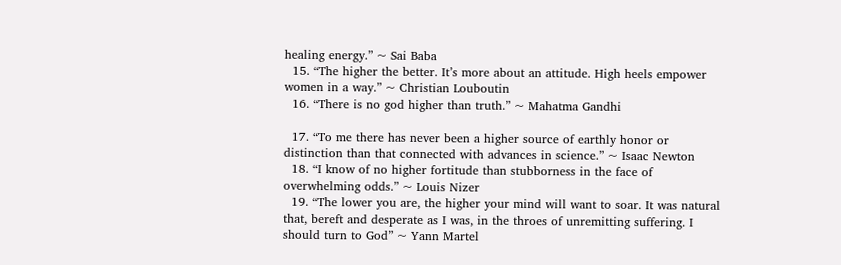healing energy.” ~ Sai Baba
  15. “The higher the better. It’s more about an attitude. High heels empower women in a way.” ~ Christian Louboutin
  16. “There is no god higher than truth.” ~ Mahatma Gandhi

  17. “To me there has never been a higher source of earthly honor or distinction than that connected with advances in science.” ~ Isaac Newton
  18. “I know of no higher fortitude than stubborness in the face of overwhelming odds.” ~ Louis Nizer
  19. “The lower you are, the higher your mind will want to soar. It was natural that, bereft and desperate as I was, in the throes of unremitting suffering. I should turn to God” ~ Yann Martel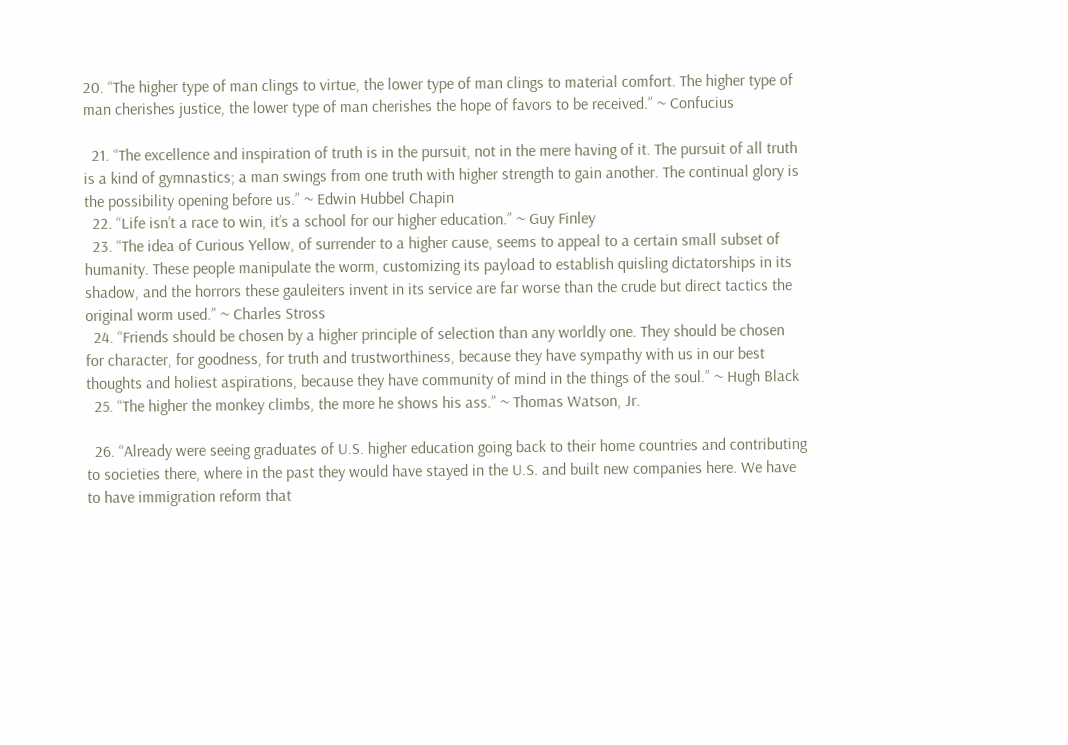20. “The higher type of man clings to virtue, the lower type of man clings to material comfort. The higher type of man cherishes justice, the lower type of man cherishes the hope of favors to be received.” ~ Confucius

  21. “The excellence and inspiration of truth is in the pursuit, not in the mere having of it. The pursuit of all truth is a kind of gymnastics; a man swings from one truth with higher strength to gain another. The continual glory is the possibility opening before us.” ~ Edwin Hubbel Chapin
  22. “Life isn’t a race to win, it’s a school for our higher education.” ~ Guy Finley
  23. “The idea of Curious Yellow, of surrender to a higher cause, seems to appeal to a certain small subset of humanity. These people manipulate the worm, customizing its payload to establish quisling dictatorships in its shadow, and the horrors these gauleiters invent in its service are far worse than the crude but direct tactics the original worm used.” ~ Charles Stross
  24. “Friends should be chosen by a higher principle of selection than any worldly one. They should be chosen for character, for goodness, for truth and trustworthiness, because they have sympathy with us in our best thoughts and holiest aspirations, because they have community of mind in the things of the soul.” ~ Hugh Black
  25. “The higher the monkey climbs, the more he shows his ass.” ~ Thomas Watson, Jr.

  26. “Already were seeing graduates of U.S. higher education going back to their home countries and contributing to societies there, where in the past they would have stayed in the U.S. and built new companies here. We have to have immigration reform that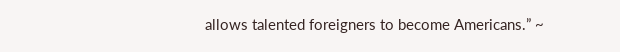allows talented foreigners to become Americans.” ~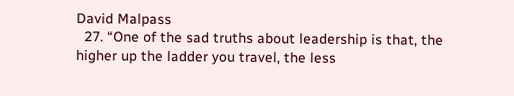David Malpass
  27. “One of the sad truths about leadership is that, the higher up the ladder you travel, the less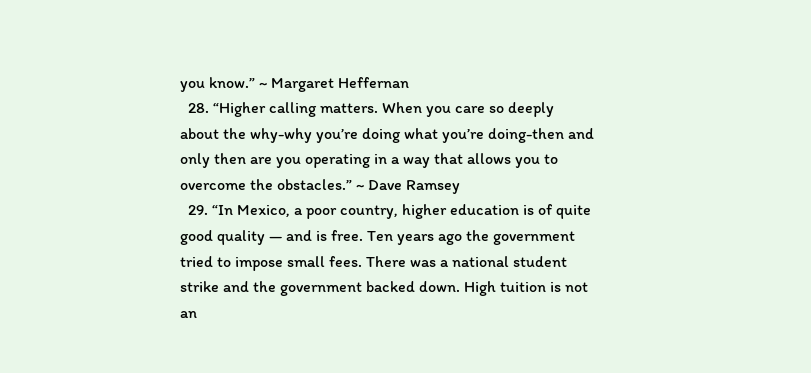you know.” ~ Margaret Heffernan
  28. “Higher calling matters. When you care so deeply about the why-why you’re doing what you’re doing-then and only then are you operating in a way that allows you to overcome the obstacles.” ~ Dave Ramsey
  29. “In Mexico, a poor country, higher education is of quite good quality — and is free. Ten years ago the government tried to impose small fees. There was a national student strike and the government backed down. High tuition is not an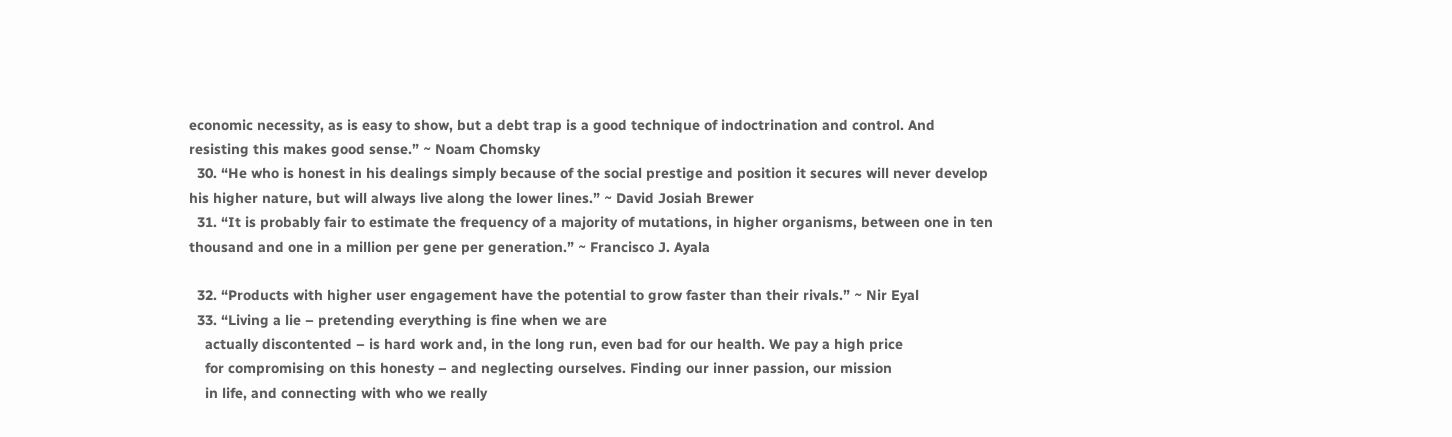economic necessity, as is easy to show, but a debt trap is a good technique of indoctrination and control. And resisting this makes good sense.” ~ Noam Chomsky
  30. “He who is honest in his dealings simply because of the social prestige and position it secures will never develop his higher nature, but will always live along the lower lines.” ~ David Josiah Brewer
  31. “It is probably fair to estimate the frequency of a majority of mutations, in higher organisms, between one in ten thousand and one in a million per gene per generation.” ~ Francisco J. Ayala

  32. “Products with higher user engagement have the potential to grow faster than their rivals.” ~ Nir Eyal
  33. “Living a lie – pretending everything is fine when we are
    actually discontented – is hard work and, in the long run, even bad for our health. We pay a high price
    for compromising on this honesty – and neglecting ourselves. Finding our inner passion, our mission
    in life, and connecting with who we really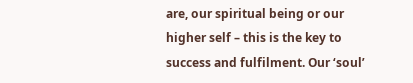are, our spiritual being or our higher self – this is the key to success and fulfilment. Our ‘soul’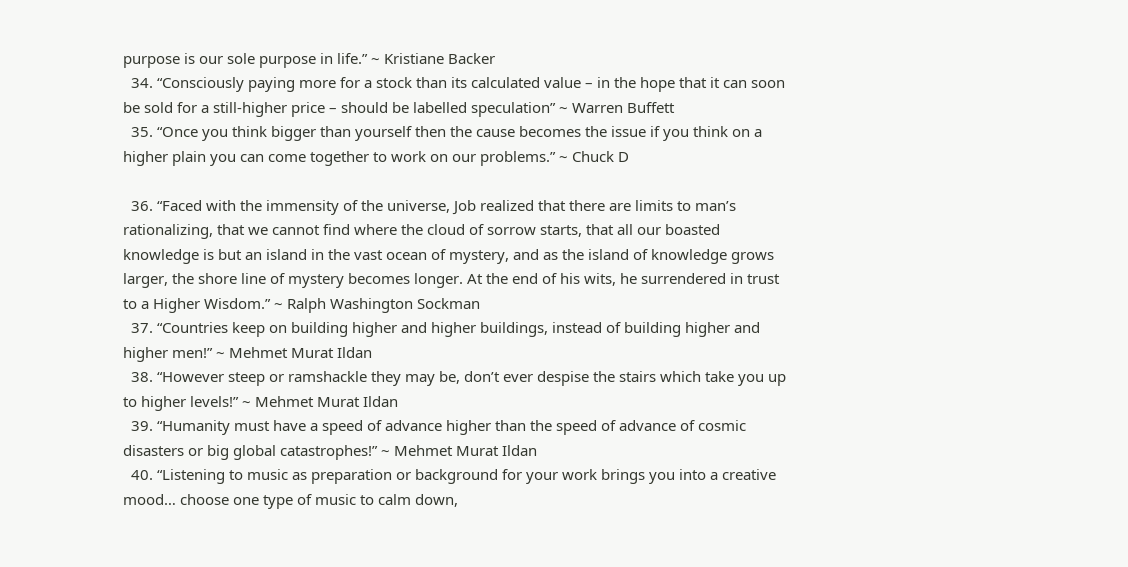purpose is our sole purpose in life.” ~ Kristiane Backer
  34. “Consciously paying more for a stock than its calculated value – in the hope that it can soon be sold for a still-higher price – should be labelled speculation” ~ Warren Buffett
  35. “Once you think bigger than yourself then the cause becomes the issue if you think on a higher plain you can come together to work on our problems.” ~ Chuck D

  36. “Faced with the immensity of the universe, Job realized that there are limits to man’s rationalizing, that we cannot find where the cloud of sorrow starts, that all our boasted knowledge is but an island in the vast ocean of mystery, and as the island of knowledge grows larger, the shore line of mystery becomes longer. At the end of his wits, he surrendered in trust to a Higher Wisdom.” ~ Ralph Washington Sockman
  37. “Countries keep on building higher and higher buildings, instead of building higher and higher men!” ~ Mehmet Murat Ildan
  38. “However steep or ramshackle they may be, don’t ever despise the stairs which take you up to higher levels!” ~ Mehmet Murat Ildan
  39. “Humanity must have a speed of advance higher than the speed of advance of cosmic disasters or big global catastrophes!” ~ Mehmet Murat Ildan
  40. “Listening to music as preparation or background for your work brings you into a creative mood… choose one type of music to calm down,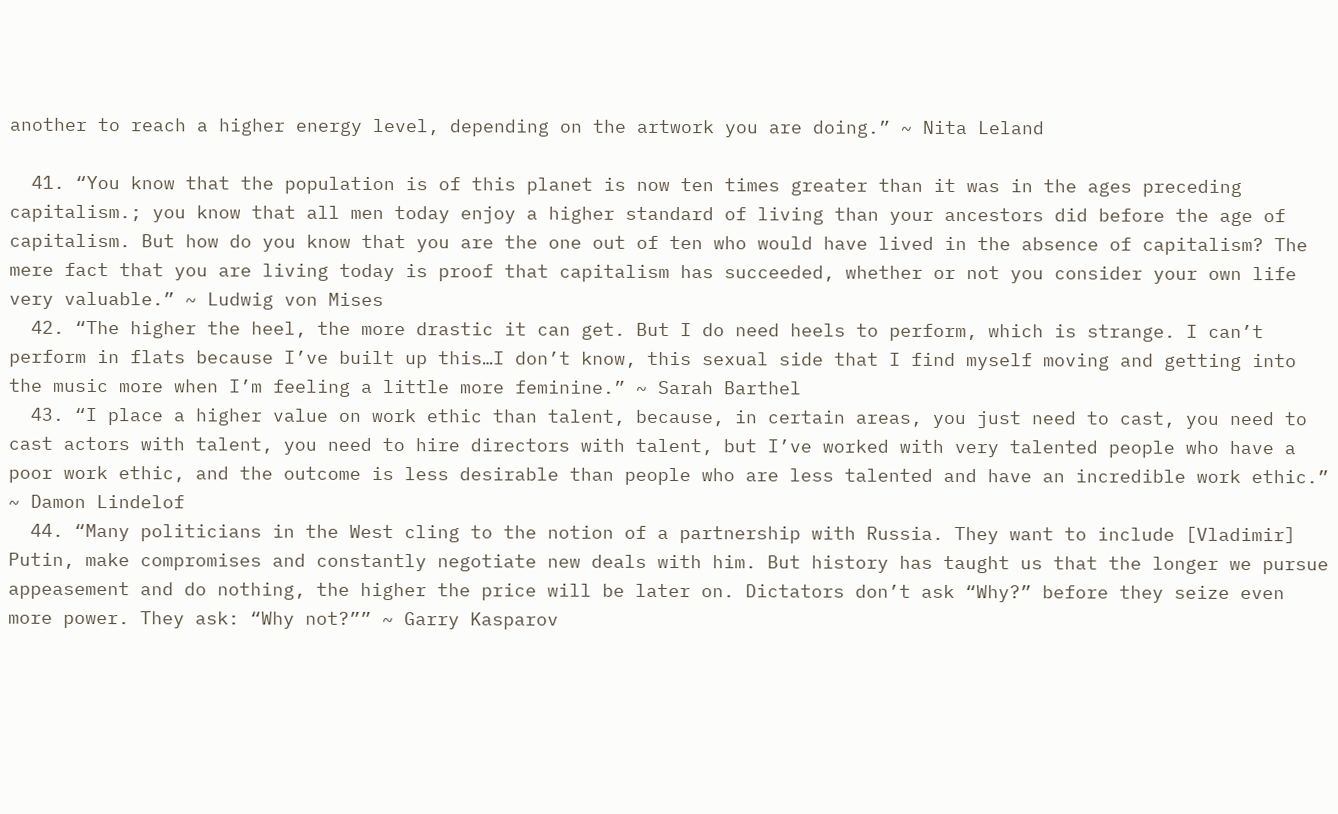another to reach a higher energy level, depending on the artwork you are doing.” ~ Nita Leland

  41. “You know that the population is of this planet is now ten times greater than it was in the ages preceding capitalism.; you know that all men today enjoy a higher standard of living than your ancestors did before the age of capitalism. But how do you know that you are the one out of ten who would have lived in the absence of capitalism? The mere fact that you are living today is proof that capitalism has succeeded, whether or not you consider your own life very valuable.” ~ Ludwig von Mises
  42. “The higher the heel, the more drastic it can get. But I do need heels to perform, which is strange. I can’t perform in flats because I’ve built up this…I don’t know, this sexual side that I find myself moving and getting into the music more when I’m feeling a little more feminine.” ~ Sarah Barthel
  43. “I place a higher value on work ethic than talent, because, in certain areas, you just need to cast, you need to cast actors with talent, you need to hire directors with talent, but I’ve worked with very talented people who have a poor work ethic, and the outcome is less desirable than people who are less talented and have an incredible work ethic.” ~ Damon Lindelof
  44. “Many politicians in the West cling to the notion of a partnership with Russia. They want to include [Vladimir] Putin, make compromises and constantly negotiate new deals with him. But history has taught us that the longer we pursue appeasement and do nothing, the higher the price will be later on. Dictators don’t ask “Why?” before they seize even more power. They ask: “Why not?”” ~ Garry Kasparov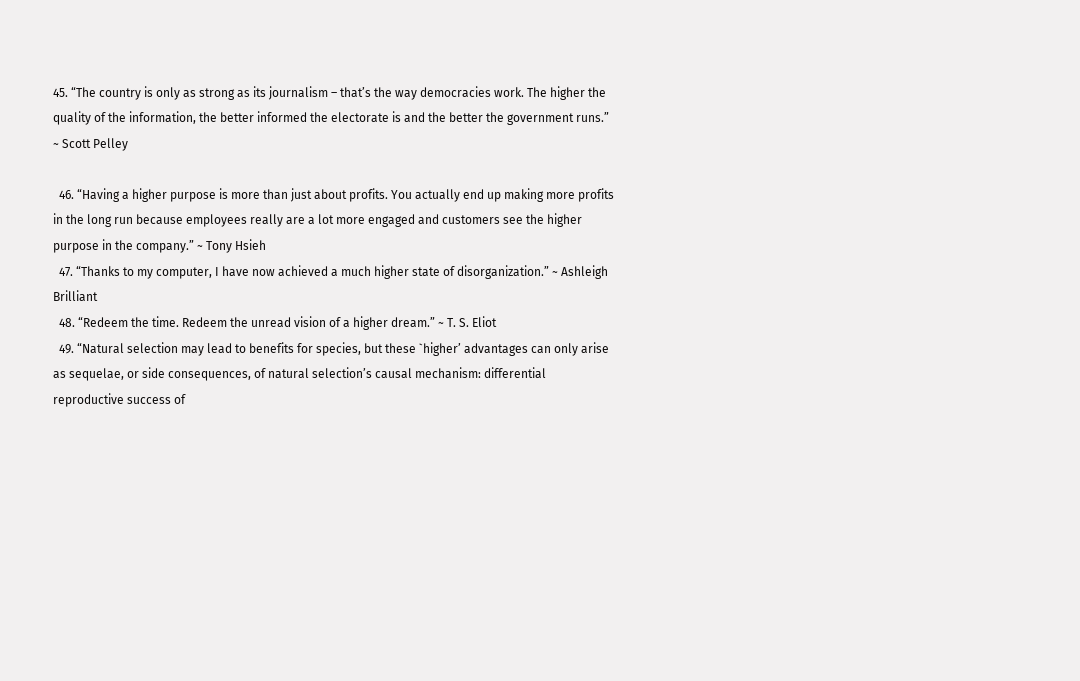45. “The country is only as strong as its journalism – that’s the way democracies work. The higher the quality of the information, the better informed the electorate is and the better the government runs.” ~ Scott Pelley

  46. “Having a higher purpose is more than just about profits. You actually end up making more profits in the long run because employees really are a lot more engaged and customers see the higher purpose in the company.” ~ Tony Hsieh
  47. “Thanks to my computer, I have now achieved a much higher state of disorganization.” ~ Ashleigh Brilliant
  48. “Redeem the time. Redeem the unread vision of a higher dream.” ~ T. S. Eliot
  49. “Natural selection may lead to benefits for species, but these `higher’ advantages can only arise as sequelae, or side consequences, of natural selection’s causal mechanism: differential reproductive success of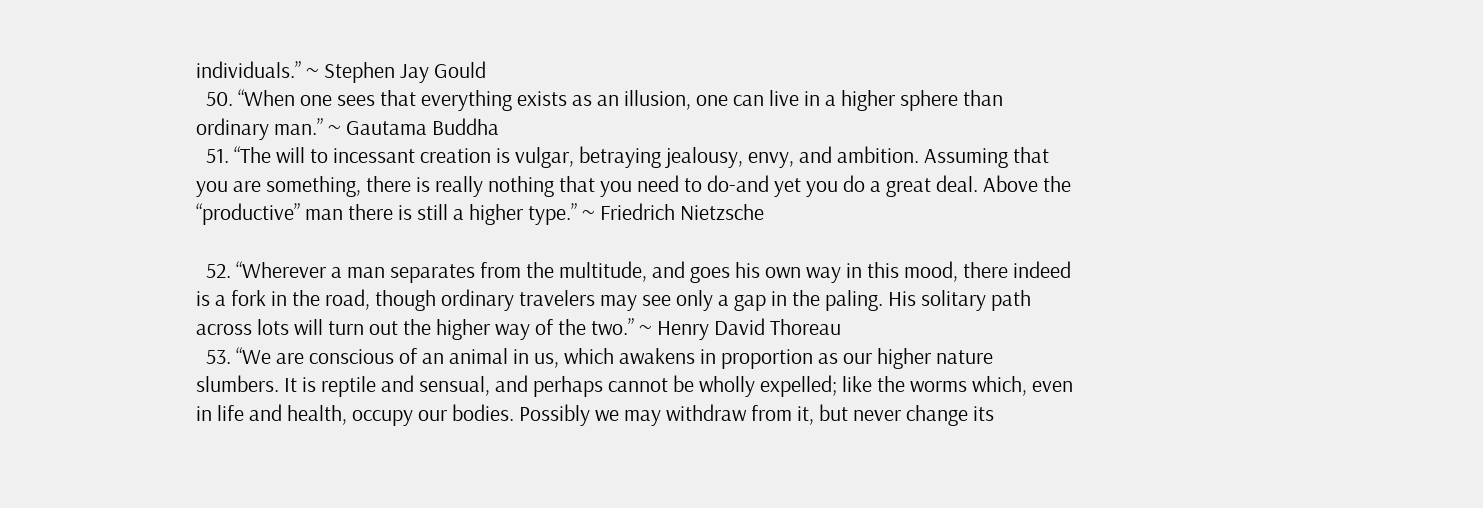individuals.” ~ Stephen Jay Gould
  50. “When one sees that everything exists as an illusion, one can live in a higher sphere than ordinary man.” ~ Gautama Buddha
  51. “The will to incessant creation is vulgar, betraying jealousy, envy, and ambition. Assuming that you are something, there is really nothing that you need to do-and yet you do a great deal. Above the “productive” man there is still a higher type.” ~ Friedrich Nietzsche

  52. “Wherever a man separates from the multitude, and goes his own way in this mood, there indeed is a fork in the road, though ordinary travelers may see only a gap in the paling. His solitary path across lots will turn out the higher way of the two.” ~ Henry David Thoreau
  53. “We are conscious of an animal in us, which awakens in proportion as our higher nature slumbers. It is reptile and sensual, and perhaps cannot be wholly expelled; like the worms which, even in life and health, occupy our bodies. Possibly we may withdraw from it, but never change its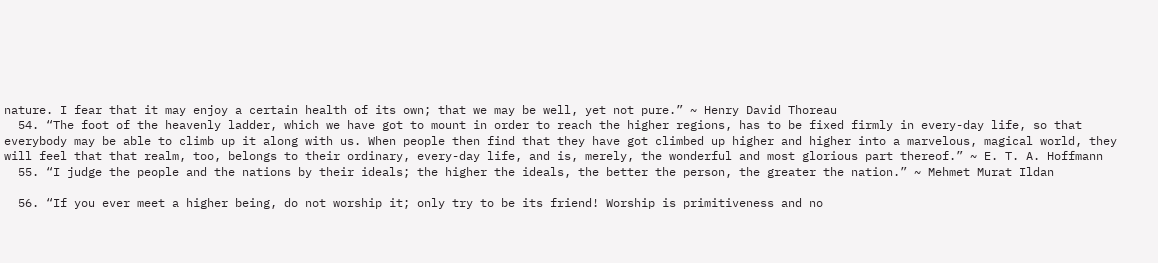nature. I fear that it may enjoy a certain health of its own; that we may be well, yet not pure.” ~ Henry David Thoreau
  54. “The foot of the heavenly ladder, which we have got to mount in order to reach the higher regions, has to be fixed firmly in every-day life, so that everybody may be able to climb up it along with us. When people then find that they have got climbed up higher and higher into a marvelous, magical world, they will feel that that realm, too, belongs to their ordinary, every-day life, and is, merely, the wonderful and most glorious part thereof.” ~ E. T. A. Hoffmann
  55. “I judge the people and the nations by their ideals; the higher the ideals, the better the person, the greater the nation.” ~ Mehmet Murat Ildan

  56. “If you ever meet a higher being, do not worship it; only try to be its friend! Worship is primitiveness and no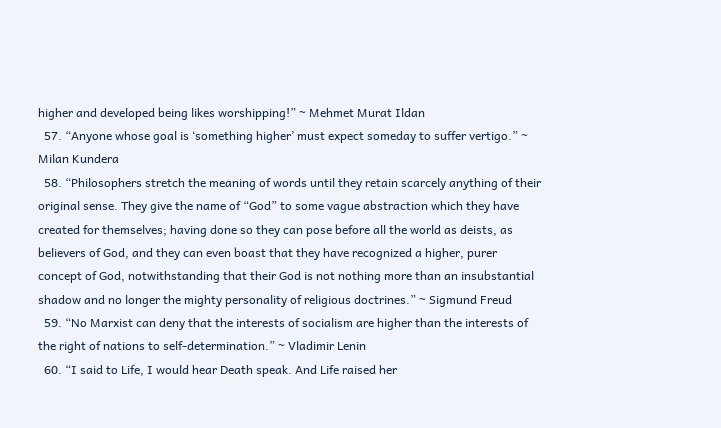higher and developed being likes worshipping!” ~ Mehmet Murat Ildan
  57. “Anyone whose goal is ‘something higher’ must expect someday to suffer vertigo.” ~ Milan Kundera
  58. “Philosophers stretch the meaning of words until they retain scarcely anything of their original sense. They give the name of “God” to some vague abstraction which they have created for themselves; having done so they can pose before all the world as deists, as believers of God, and they can even boast that they have recognized a higher, purer concept of God, notwithstanding that their God is not nothing more than an insubstantial shadow and no longer the mighty personality of religious doctrines.” ~ Sigmund Freud
  59. “No Marxist can deny that the interests of socialism are higher than the interests of the right of nations to self-determination.” ~ Vladimir Lenin
  60. “I said to Life, I would hear Death speak. And Life raised her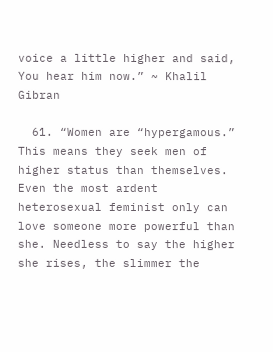voice a little higher and said, You hear him now.” ~ Khalil Gibran

  61. “Women are “hypergamous.” This means they seek men of higher status than themselves. Even the most ardent heterosexual feminist only can love someone more powerful than she. Needless to say the higher she rises, the slimmer the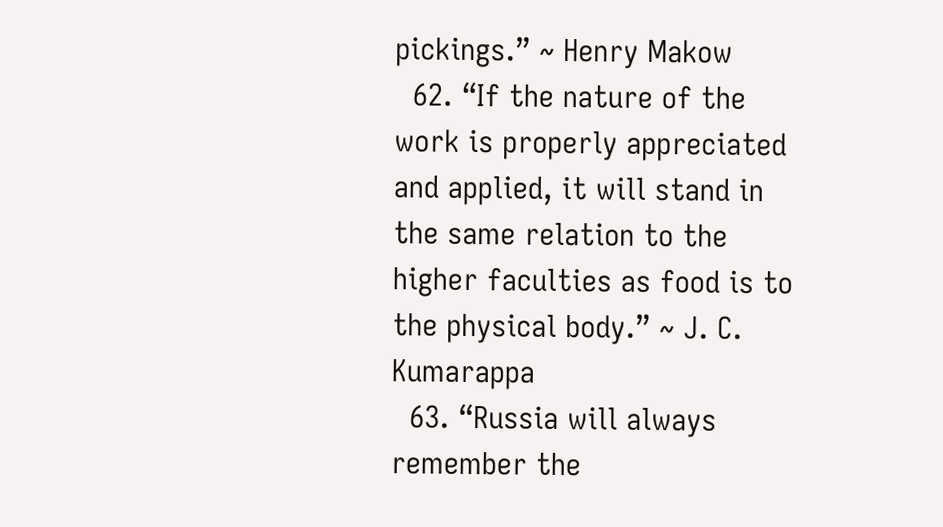pickings.” ~ Henry Makow
  62. “If the nature of the work is properly appreciated and applied, it will stand in the same relation to the higher faculties as food is to the physical body.” ~ J. C. Kumarappa
  63. “Russia will always remember the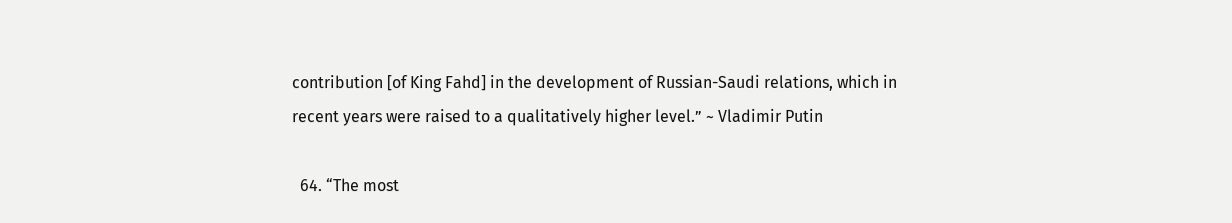contribution [of King Fahd] in the development of Russian-Saudi relations, which in recent years were raised to a qualitatively higher level.” ~ Vladimir Putin

  64. “The most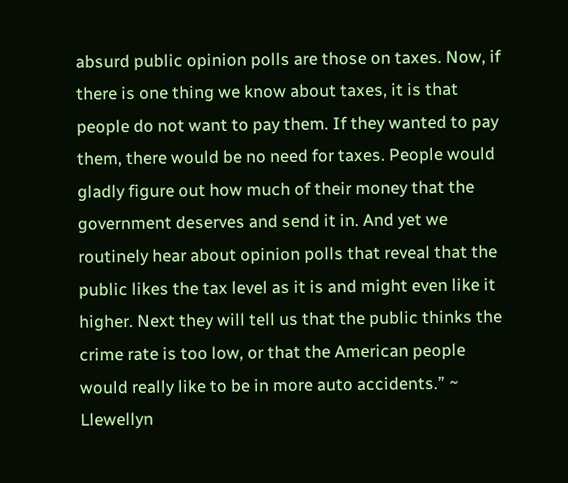absurd public opinion polls are those on taxes. Now, if there is one thing we know about taxes, it is that people do not want to pay them. If they wanted to pay them, there would be no need for taxes. People would gladly figure out how much of their money that the government deserves and send it in. And yet we routinely hear about opinion polls that reveal that the public likes the tax level as it is and might even like it higher. Next they will tell us that the public thinks the crime rate is too low, or that the American people would really like to be in more auto accidents.” ~ Llewellyn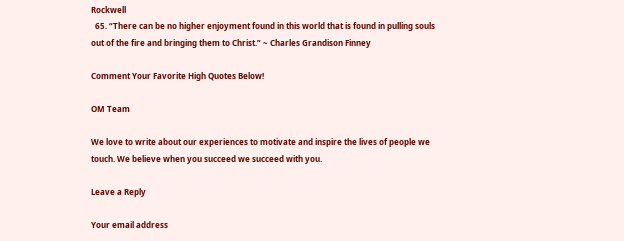Rockwell
  65. “There can be no higher enjoyment found in this world that is found in pulling souls out of the fire and bringing them to Christ.” ~ Charles Grandison Finney

Comment Your Favorite High Quotes Below!

OM Team

We love to write about our experiences to motivate and inspire the lives of people we touch. We believe when you succeed we succeed with you.

Leave a Reply

Your email address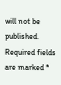will not be published. Required fields are marked *